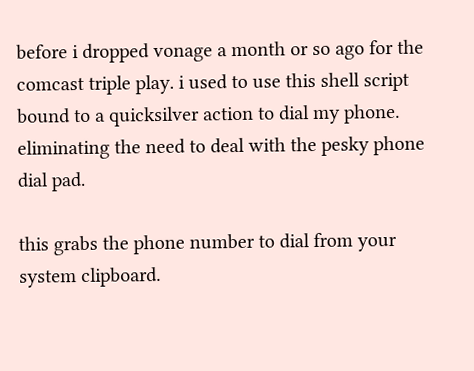before i dropped vonage a month or so ago for the comcast triple play. i used to use this shell script bound to a quicksilver action to dial my phone. eliminating the need to deal with the pesky phone dial pad.

this grabs the phone number to dial from your system clipboard.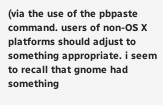(via the use of the pbpaste command. users of non-OS X platforms should adjust to something appropriate. i seem to recall that gnome had something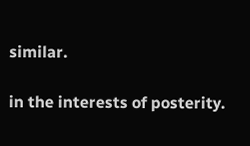similar.

in the interests of posterity.